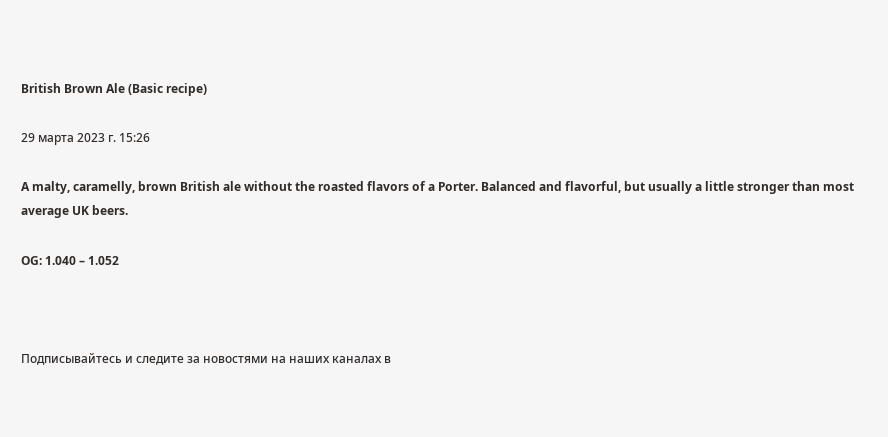British Brown Ale (Basic recipe)

29 марта 2023 г. 15:26

A malty, caramelly, brown British ale without the roasted flavors of a Porter. Balanced and flavorful, but usually a little stronger than most average UK beers.

OG: 1.040 – 1.052



Подписывайтесь и следите за новостями на наших каналах в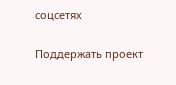соцсетях

Поддержать проект